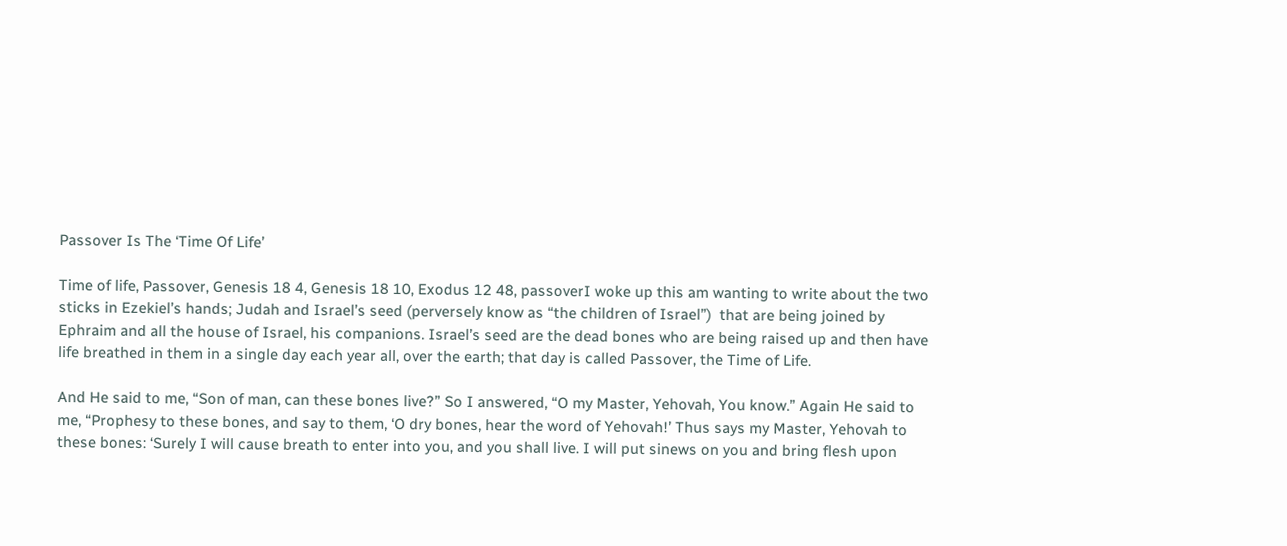Passover Is The ‘Time Of Life’

Time of life, Passover, Genesis 18 4, Genesis 18 10, Exodus 12 48, passoverI woke up this am wanting to write about the two sticks in Ezekiel’s hands; Judah and Israel’s seed (perversely know as “the children of Israel”)  that are being joined by Ephraim and all the house of Israel, his companions. Israel’s seed are the dead bones who are being raised up and then have life breathed in them in a single day each year all, over the earth; that day is called Passover, the Time of Life.

And He said to me, “Son of man, can these bones live?” So I answered, “O my Master, Yehovah, You know.” Again He said to me, “Prophesy to these bones, and say to them, ‘O dry bones, hear the word of Yehovah!’ Thus says my Master, Yehovah to these bones: ‘Surely I will cause breath to enter into you, and you shall live. I will put sinews on you and bring flesh upon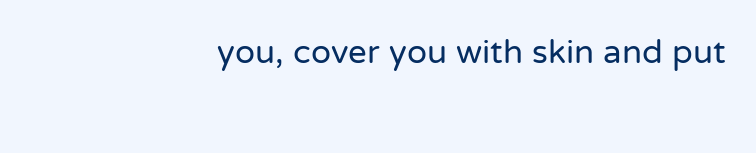you, cover you with skin and put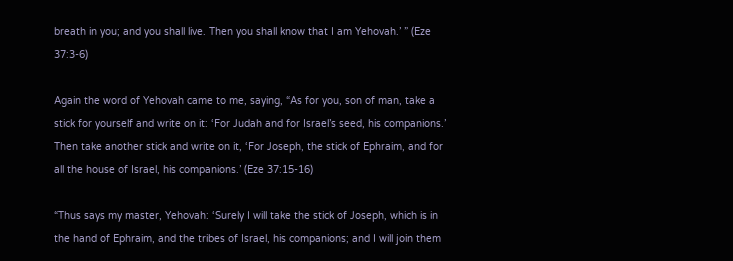breath in you; and you shall live. Then you shall know that I am Yehovah.’ ” (Eze 37:3-6)

Again the word of Yehovah came to me, saying, “As for you, son of man, take a stick for yourself and write on it: ‘For Judah and for Israel’s seed, his companions.’ Then take another stick and write on it, ‘For Joseph, the stick of Ephraim, and for all the house of Israel, his companions.’ (Eze 37:15-16)

“Thus says my master, Yehovah: ‘Surely I will take the stick of Joseph, which is in the hand of Ephraim, and the tribes of Israel, his companions; and I will join them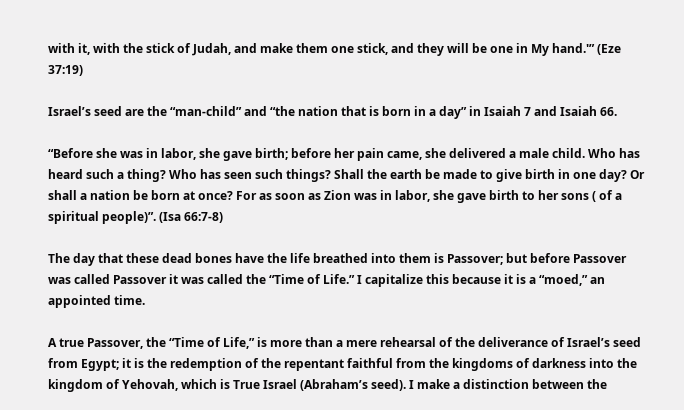with it, with the stick of Judah, and make them one stick, and they will be one in My hand.'” (Eze 37:19)

Israel’s seed are the “man-child” and “the nation that is born in a day” in Isaiah 7 and Isaiah 66.

“Before she was in labor, she gave birth; before her pain came, she delivered a male child. Who has heard such a thing? Who has seen such things? Shall the earth be made to give birth in one day? Or shall a nation be born at once? For as soon as Zion was in labor, she gave birth to her sons ( of a spiritual people)”. (Isa 66:7-8)

The day that these dead bones have the life breathed into them is Passover; but before Passover was called Passover it was called the “Time of Life.” I capitalize this because it is a “moed,” an appointed time.

A true Passover, the “Time of Life,” is more than a mere rehearsal of the deliverance of Israel’s seed from Egypt; it is the redemption of the repentant faithful from the kingdoms of darkness into the kingdom of Yehovah, which is True Israel (Abraham’s seed). I make a distinction between the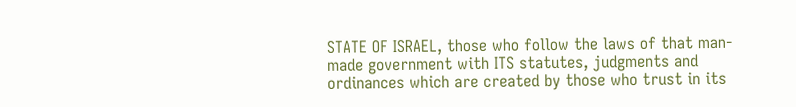STATE OF ISRAEL, those who follow the laws of that man-made government with ITS statutes, judgments and ordinances which are created by those who trust in its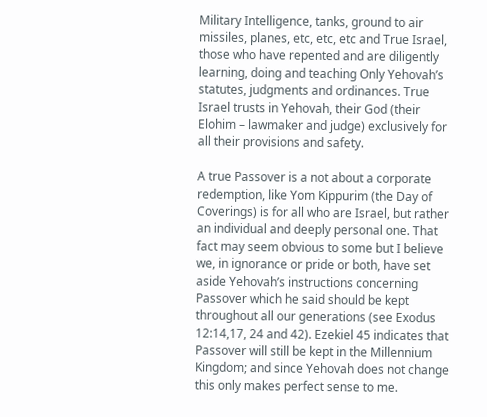Military Intelligence, tanks, ground to air missiles, planes, etc, etc, etc and True Israel, those who have repented and are diligently learning, doing and teaching Only Yehovah’s statutes, judgments and ordinances. True Israel trusts in Yehovah, their God (their Elohim – lawmaker and judge) exclusively for all their provisions and safety.

A true Passover is a not about a corporate redemption, like Yom Kippurim (the Day of Coverings) is for all who are Israel, but rather an individual and deeply personal one. That fact may seem obvious to some but I believe we, in ignorance or pride or both, have set aside Yehovah’s instructions concerning Passover which he said should be kept throughout all our generations (see Exodus 12:14,17, 24 and 42). Ezekiel 45 indicates that Passover will still be kept in the Millennium Kingdom; and since Yehovah does not change this only makes perfect sense to me.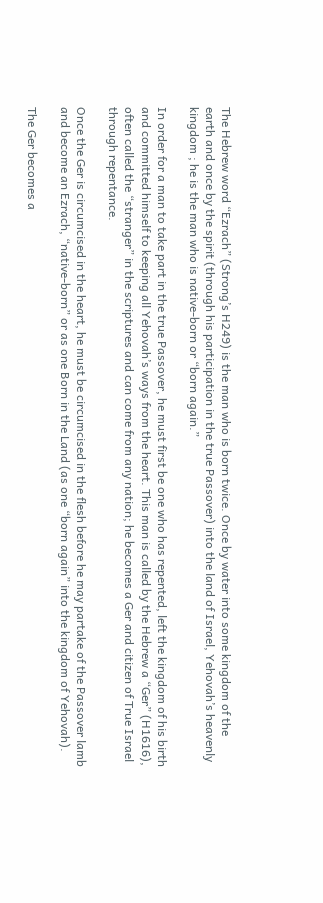The Hebrew word “Ezrach” (Strong’s H249) is the man who is born twice. Once by water into some kingdom of the earth and once by the spirit (through his participation in the true Passover) into the land of Israel, Yehovah’s heavenly kingdom ; he is the man who is native-born or “born again.”

In order for a man to take part in the true Passover, he must first be one who has repented, left the kingdom of his birth and committed himself to keeping all Yehovah’s ways from the heart. This man is called by the Hebrew a “Ger” (H1616), often called the “stranger” in the scriptures and can come from any nation; he becomes a Ger and citizen of True Israel through repentance.

Once the Ger is circumcised in the heart, he must be circumcised in the flesh before he may partake of the Passover lamb and become an Ezrach, “native-born” or as one Born in the Land (as one “born again” into the kingdom of Yehovah).

The Ger becomes a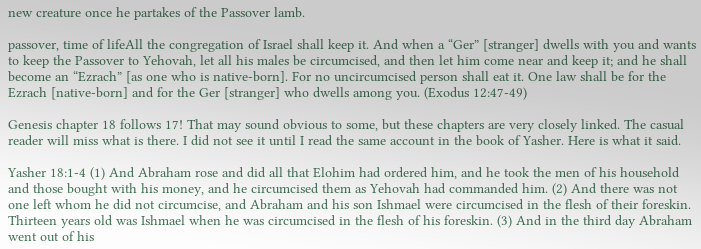new creature once he partakes of the Passover lamb.

passover, time of lifeAll the congregation of Israel shall keep it. And when a “Ger” [stranger] dwells with you and wants to keep the Passover to Yehovah, let all his males be circumcised, and then let him come near and keep it; and he shall become an “Ezrach” [as one who is native-born]. For no uncircumcised person shall eat it. One law shall be for the Ezrach [native-born] and for the Ger [stranger] who dwells among you. (Exodus 12:47-49)

Genesis chapter 18 follows 17! That may sound obvious to some, but these chapters are very closely linked. The casual reader will miss what is there. I did not see it until I read the same account in the book of Yasher. Here is what it said.

Yasher 18:1-4 (1) And Abraham rose and did all that Elohim had ordered him, and he took the men of his household and those bought with his money, and he circumcised them as Yehovah had commanded him. (2) And there was not one left whom he did not circumcise, and Abraham and his son Ishmael were circumcised in the flesh of their foreskin. Thirteen years old was Ishmael when he was circumcised in the flesh of his foreskin. (3) And in the third day Abraham went out of his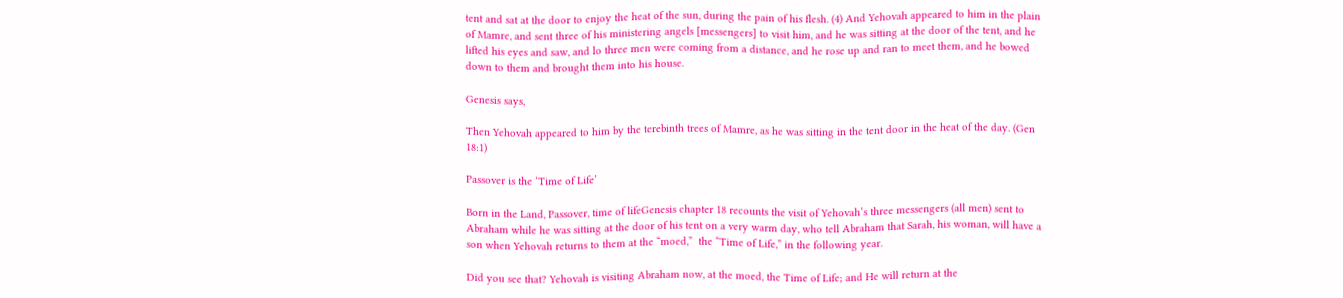tent and sat at the door to enjoy the heat of the sun, during the pain of his flesh. (4) And Yehovah appeared to him in the plain of Mamre, and sent three of his ministering angels [messengers] to visit him, and he was sitting at the door of the tent, and he lifted his eyes and saw, and lo three men were coming from a distance, and he rose up and ran to meet them, and he bowed down to them and brought them into his house.

Genesis says,

Then Yehovah appeared to him by the terebinth trees of Mamre, as he was sitting in the tent door in the heat of the day. (Gen 18:1)

Passover is the ‘Time of Life’

Born in the Land, Passover, time of lifeGenesis chapter 18 recounts the visit of Yehovah’s three messengers (all men) sent to Abraham while he was sitting at the door of his tent on a very warm day, who tell Abraham that Sarah, his woman, will have a son when Yehovah returns to them at the “moed,”  the “Time of Life,” in the following year.

Did you see that? Yehovah is visiting Abraham now, at the moed, the Time of Life; and He will return at the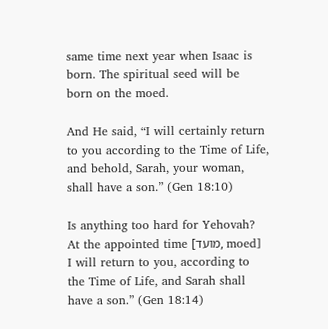same time next year when Isaac is born. The spiritual seed will be born on the moed.

And He said, “I will certainly return to you according to the Time of Life, and behold, Sarah, your woman, shall have a son.” (Gen 18:10)

Is anything too hard for Yehovah? At the appointed time [מועד, moed] I will return to you, according to the Time of Life, and Sarah shall have a son.” (Gen 18:14)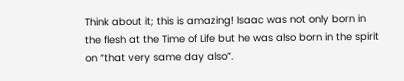Think about it; this is amazing! Isaac was not only born in the flesh at the Time of Life but he was also born in the spirit on “that very same day also”.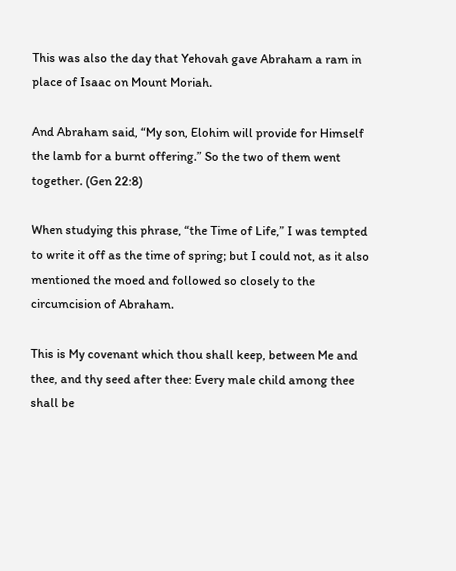This was also the day that Yehovah gave Abraham a ram in place of Isaac on Mount Moriah.

And Abraham said, “My son, Elohim will provide for Himself the lamb for a burnt offering.” So the two of them went together. (Gen 22:8)

When studying this phrase, “the Time of Life,” I was tempted to write it off as the time of spring; but I could not, as it also mentioned the moed and followed so closely to the circumcision of Abraham.

This is My covenant which thou shall keep, between Me and thee, and thy seed after thee: Every male child among thee shall be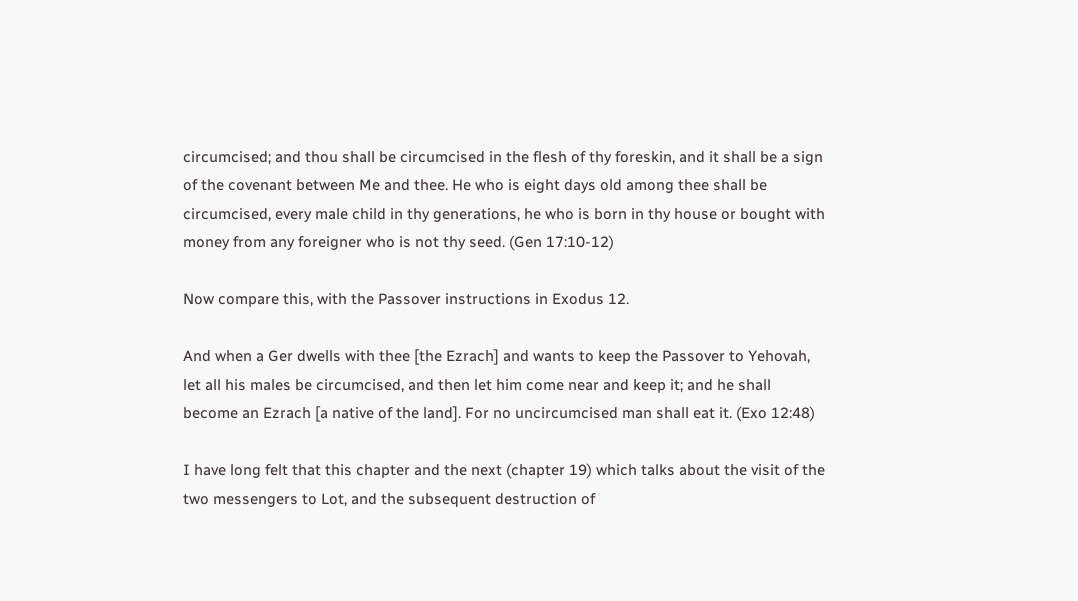circumcised; and thou shall be circumcised in the flesh of thy foreskin, and it shall be a sign of the covenant between Me and thee. He who is eight days old among thee shall be circumcised, every male child in thy generations, he who is born in thy house or bought with money from any foreigner who is not thy seed. (Gen 17:10-12)

Now compare this, with the Passover instructions in Exodus 12.

And when a Ger dwells with thee [the Ezrach] and wants to keep the Passover to Yehovah, let all his males be circumcised, and then let him come near and keep it; and he shall become an Ezrach [a native of the land]. For no uncircumcised man shall eat it. (Exo 12:48)

I have long felt that this chapter and the next (chapter 19) which talks about the visit of the two messengers to Lot, and the subsequent destruction of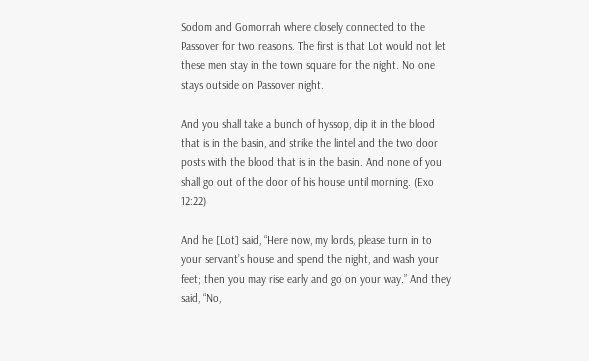Sodom and Gomorrah where closely connected to the Passover for two reasons. The first is that Lot would not let these men stay in the town square for the night. No one stays outside on Passover night.

And you shall take a bunch of hyssop, dip it in the blood that is in the basin, and strike the lintel and the two door posts with the blood that is in the basin. And none of you shall go out of the door of his house until morning. (Exo 12:22)

And he [Lot] said, “Here now, my lords, please turn in to your servant’s house and spend the night, and wash your feet; then you may rise early and go on your way.” And they said, “No,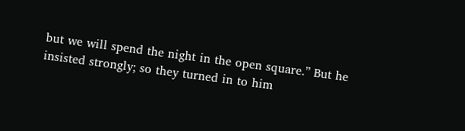but we will spend the night in the open square.” But he insisted strongly; so they turned in to him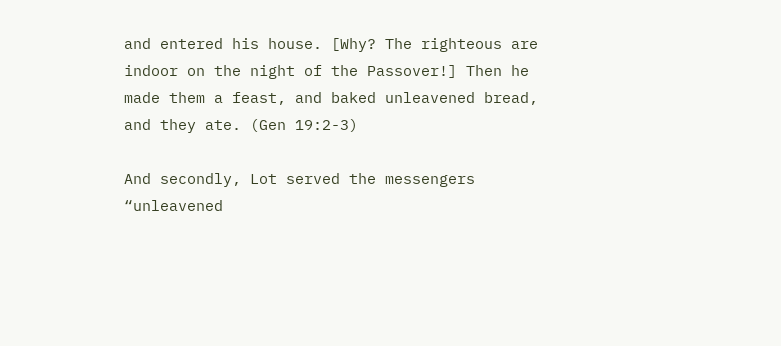and entered his house. [Why? The righteous are indoor on the night of the Passover!] Then he made them a feast, and baked unleavened bread, and they ate. (Gen 19:2-3)

And secondly, Lot served the messengers “unleavened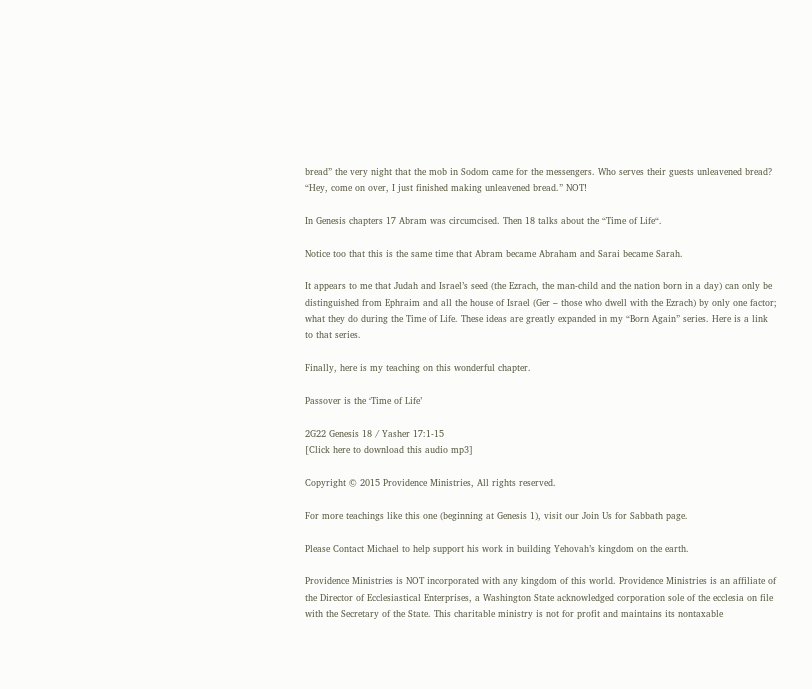bread” the very night that the mob in Sodom came for the messengers. Who serves their guests unleavened bread? “Hey, come on over, I just finished making unleavened bread.” NOT!

In Genesis chapters 17 Abram was circumcised. Then 18 talks about the “Time of Life“.

Notice too that this is the same time that Abram became Abraham and Sarai became Sarah.

It appears to me that Judah and Israel’s seed (the Ezrach, the man-child and the nation born in a day) can only be distinguished from Ephraim and all the house of Israel (Ger – those who dwell with the Ezrach) by only one factor; what they do during the Time of Life. These ideas are greatly expanded in my “Born Again” series. Here is a link to that series.

Finally, here is my teaching on this wonderful chapter.

Passover is the ‘Time of Life’

2G22 Genesis 18 / Yasher 17:1-15
[Click here to download this audio mp3]

Copyright © 2015 Providence Ministries, All rights reserved.

For more teachings like this one (beginning at Genesis 1), visit our Join Us for Sabbath page.

Please Contact Michael to help support his work in building Yehovah’s kingdom on the earth.

Providence Ministries is NOT incorporated with any kingdom of this world. Providence Ministries is an affiliate of the Director of Ecclesiastical Enterprises, a Washington State acknowledged corporation sole of the ecclesia on file with the Secretary of the State. This charitable ministry is not for profit and maintains its nontaxable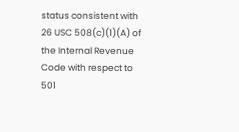status consistent with 26 USC 508(c)(1)(A) of the Internal Revenue Code with respect to 501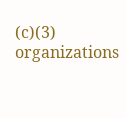(c)(3) organizations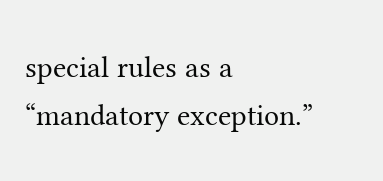special rules as a “mandatory exception.”